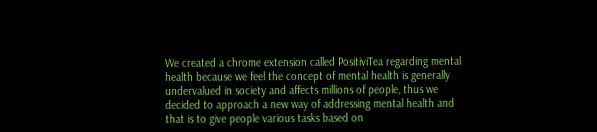We created a chrome extension called PositiviTea regarding mental health because we feel the concept of mental health is generally undervalued in society and affects millions of people, thus we decided to approach a new way of addressing mental health and that is to give people various tasks based on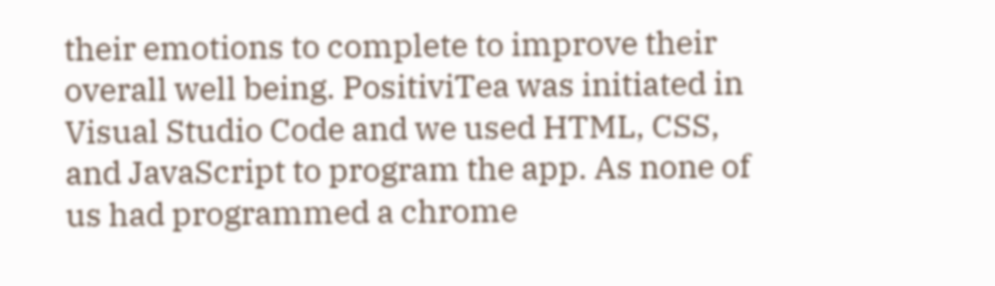their emotions to complete to improve their overall well being. PositiviTea was initiated in Visual Studio Code and we used HTML, CSS, and JavaScript to program the app. As none of us had programmed a chrome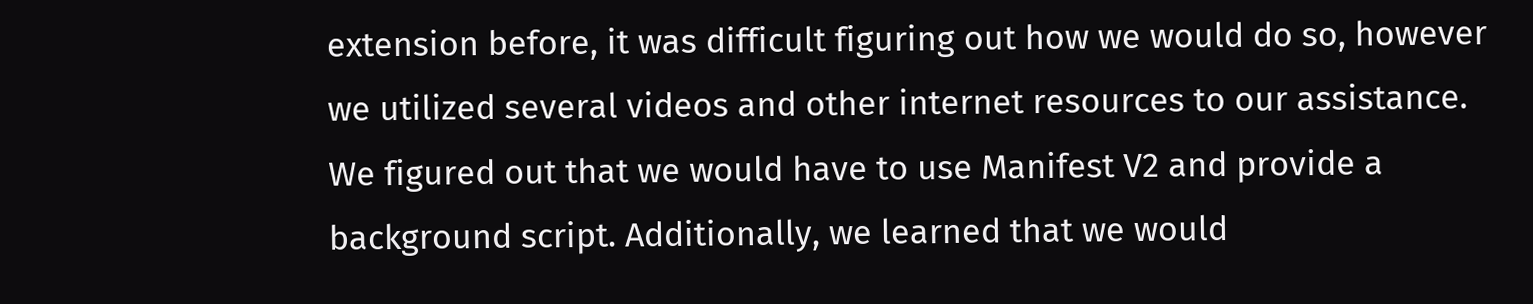extension before, it was difficult figuring out how we would do so, however we utilized several videos and other internet resources to our assistance. We figured out that we would have to use Manifest V2 and provide a background script. Additionally, we learned that we would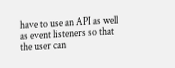have to use an API as well as event listeners so that the user can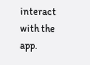interact with the app.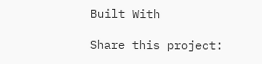Built With

Share this project: